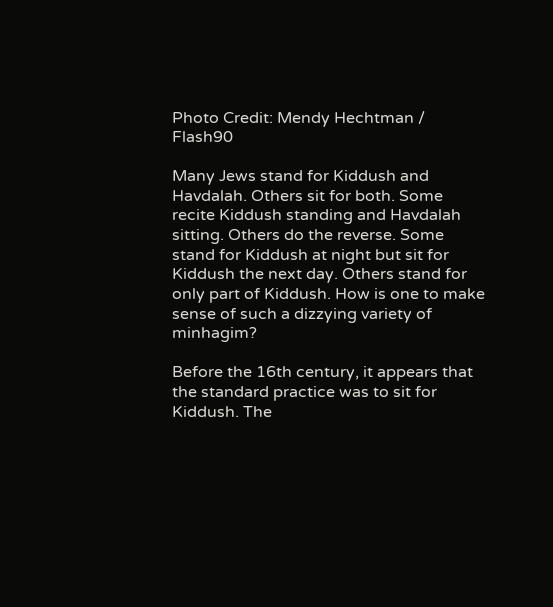Photo Credit: Mendy Hechtman / Flash90

Many Jews stand for Kiddush and Havdalah. Others sit for both. Some recite Kiddush standing and Havdalah sitting. Others do the reverse. Some stand for Kiddush at night but sit for Kiddush the next day. Others stand for only part of Kiddush. How is one to make sense of such a dizzying variety of minhagim?

Before the 16th century, it appears that the standard practice was to sit for Kiddush. The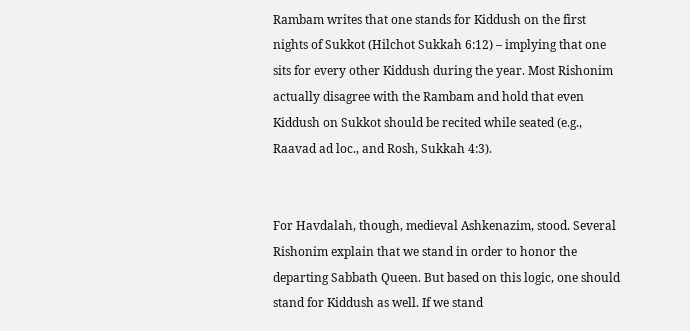Rambam writes that one stands for Kiddush on the first nights of Sukkot (Hilchot Sukkah 6:12) – implying that one sits for every other Kiddush during the year. Most Rishonim actually disagree with the Rambam and hold that even Kiddush on Sukkot should be recited while seated (e.g., Raavad ad loc., and Rosh, Sukkah 4:3).


For Havdalah, though, medieval Ashkenazim, stood. Several Rishonim explain that we stand in order to honor the departing Sabbath Queen. But based on this logic, one should stand for Kiddush as well. If we stand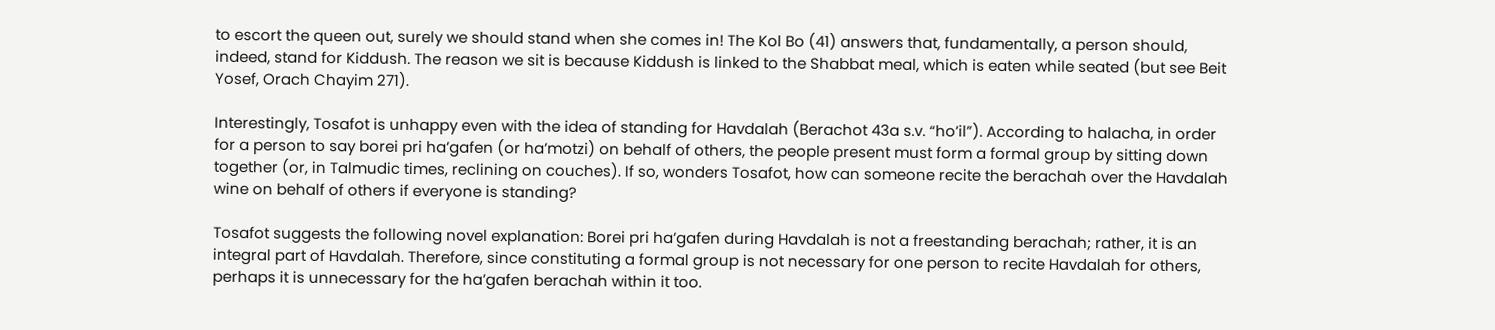to escort the queen out, surely we should stand when she comes in! The Kol Bo (41) answers that, fundamentally, a person should, indeed, stand for Kiddush. The reason we sit is because Kiddush is linked to the Shabbat meal, which is eaten while seated (but see Beit Yosef, Orach Chayim 271).

Interestingly, Tosafot is unhappy even with the idea of standing for Havdalah (Berachot 43a s.v. “ho’il”). According to halacha, in order for a person to say borei pri ha’gafen (or ha’motzi) on behalf of others, the people present must form a formal group by sitting down together (or, in Talmudic times, reclining on couches). If so, wonders Tosafot, how can someone recite the berachah over the Havdalah wine on behalf of others if everyone is standing?

Tosafot suggests the following novel explanation: Borei pri ha’gafen during Havdalah is not a freestanding berachah; rather, it is an integral part of Havdalah. Therefore, since constituting a formal group is not necessary for one person to recite Havdalah for others, perhaps it is unnecessary for the ha’gafen berachah within it too.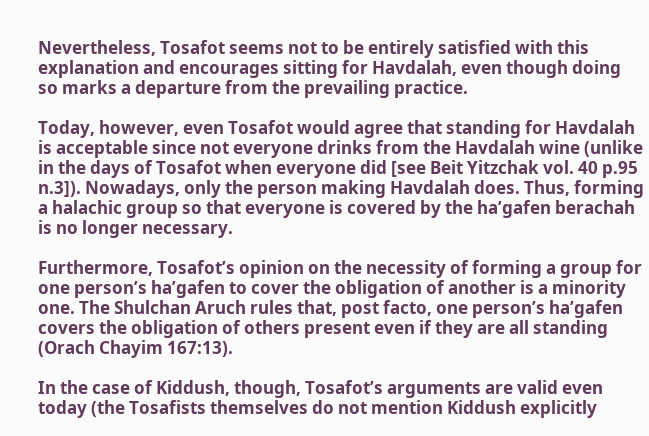Nevertheless, Tosafot seems not to be entirely satisfied with this explanation and encourages sitting for Havdalah, even though doing so marks a departure from the prevailing practice.

Today, however, even Tosafot would agree that standing for Havdalah is acceptable since not everyone drinks from the Havdalah wine (unlike in the days of Tosafot when everyone did [see Beit Yitzchak vol. 40 p.95 n.3]). Nowadays, only the person making Havdalah does. Thus, forming a halachic group so that everyone is covered by the ha’gafen berachah is no longer necessary.

Furthermore, Tosafot’s opinion on the necessity of forming a group for one person’s ha’gafen to cover the obligation of another is a minority one. The Shulchan Aruch rules that, post facto, one person’s ha’gafen covers the obligation of others present even if they are all standing (Orach Chayim 167:13).

In the case of Kiddush, though, Tosafot’s arguments are valid even today (the Tosafists themselves do not mention Kiddush explicitly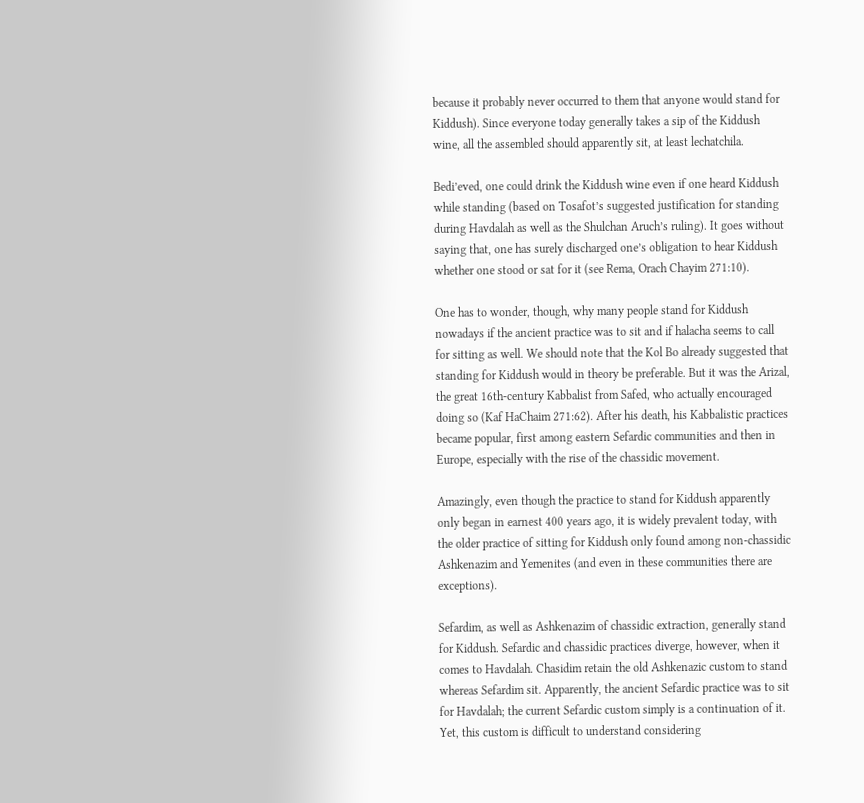because it probably never occurred to them that anyone would stand for Kiddush). Since everyone today generally takes a sip of the Kiddush wine, all the assembled should apparently sit, at least lechatchila.

Bedi’eved, one could drink the Kiddush wine even if one heard Kiddush while standing (based on Tosafot’s suggested justification for standing during Havdalah as well as the Shulchan Aruch’s ruling). It goes without saying that, one has surely discharged one’s obligation to hear Kiddush whether one stood or sat for it (see Rema, Orach Chayim 271:10).

One has to wonder, though, why many people stand for Kiddush nowadays if the ancient practice was to sit and if halacha seems to call for sitting as well. We should note that the Kol Bo already suggested that standing for Kiddush would in theory be preferable. But it was the Arizal, the great 16th-century Kabbalist from Safed, who actually encouraged doing so (Kaf HaChaim 271:62). After his death, his Kabbalistic practices became popular, first among eastern Sefardic communities and then in Europe, especially with the rise of the chassidic movement.

Amazingly, even though the practice to stand for Kiddush apparently only began in earnest 400 years ago, it is widely prevalent today, with the older practice of sitting for Kiddush only found among non-chassidic Ashkenazim and Yemenites (and even in these communities there are exceptions).

Sefardim, as well as Ashkenazim of chassidic extraction, generally stand for Kiddush. Sefardic and chassidic practices diverge, however, when it comes to Havdalah. Chasidim retain the old Ashkenazic custom to stand whereas Sefardim sit. Apparently, the ancient Sefardic practice was to sit for Havdalah; the current Sefardic custom simply is a continuation of it. Yet, this custom is difficult to understand considering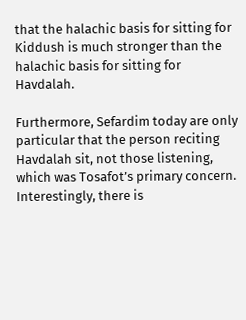that the halachic basis for sitting for Kiddush is much stronger than the halachic basis for sitting for Havdalah.

Furthermore, Sefardim today are only particular that the person reciting Havdalah sit, not those listening, which was Tosafot’s primary concern. Interestingly, there is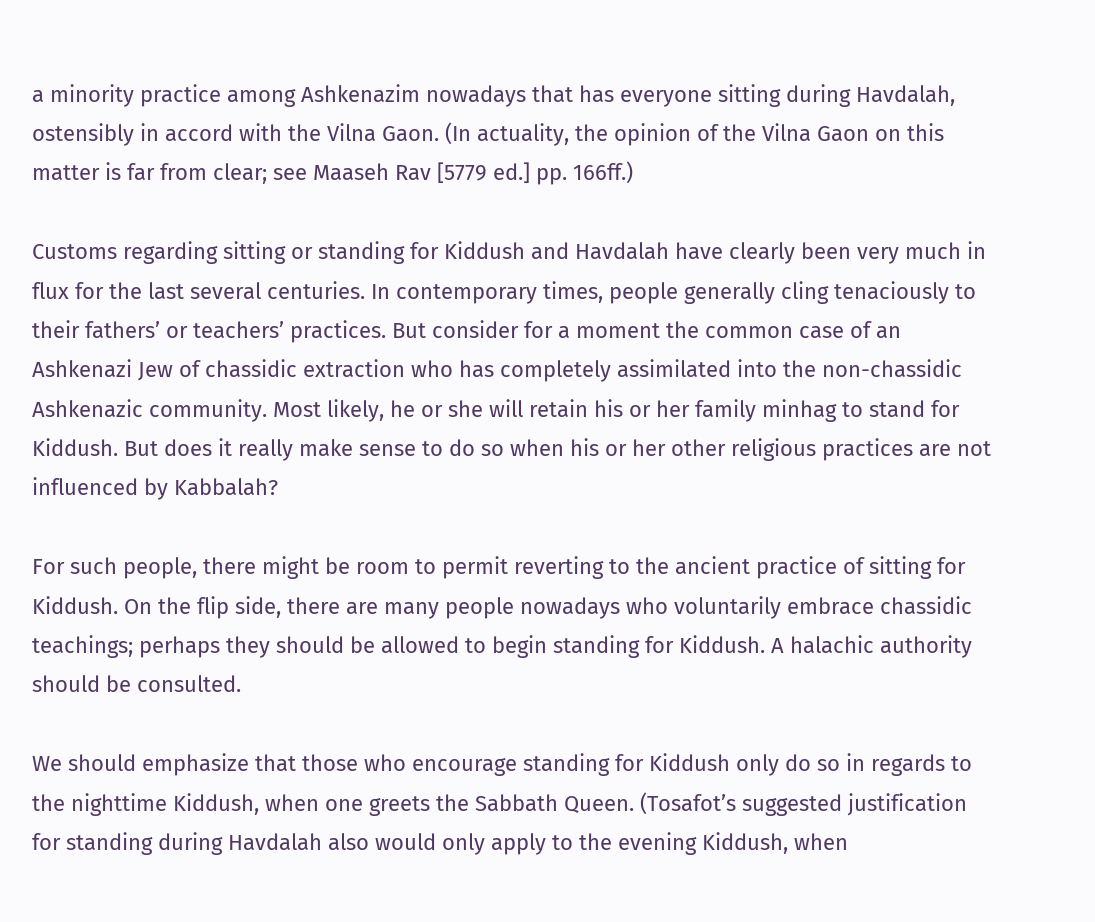a minority practice among Ashkenazim nowadays that has everyone sitting during Havdalah, ostensibly in accord with the Vilna Gaon. (In actuality, the opinion of the Vilna Gaon on this matter is far from clear; see Maaseh Rav [5779 ed.] pp. 166ff.)

Customs regarding sitting or standing for Kiddush and Havdalah have clearly been very much in flux for the last several centuries. In contemporary times, people generally cling tenaciously to their fathers’ or teachers’ practices. But consider for a moment the common case of an Ashkenazi Jew of chassidic extraction who has completely assimilated into the non-chassidic Ashkenazic community. Most likely, he or she will retain his or her family minhag to stand for Kiddush. But does it really make sense to do so when his or her other religious practices are not influenced by Kabbalah?

For such people, there might be room to permit reverting to the ancient practice of sitting for Kiddush. On the flip side, there are many people nowadays who voluntarily embrace chassidic teachings; perhaps they should be allowed to begin standing for Kiddush. A halachic authority should be consulted.

We should emphasize that those who encourage standing for Kiddush only do so in regards to the nighttime Kiddush, when one greets the Sabbath Queen. (Tosafot’s suggested justification for standing during Havdalah also would only apply to the evening Kiddush, when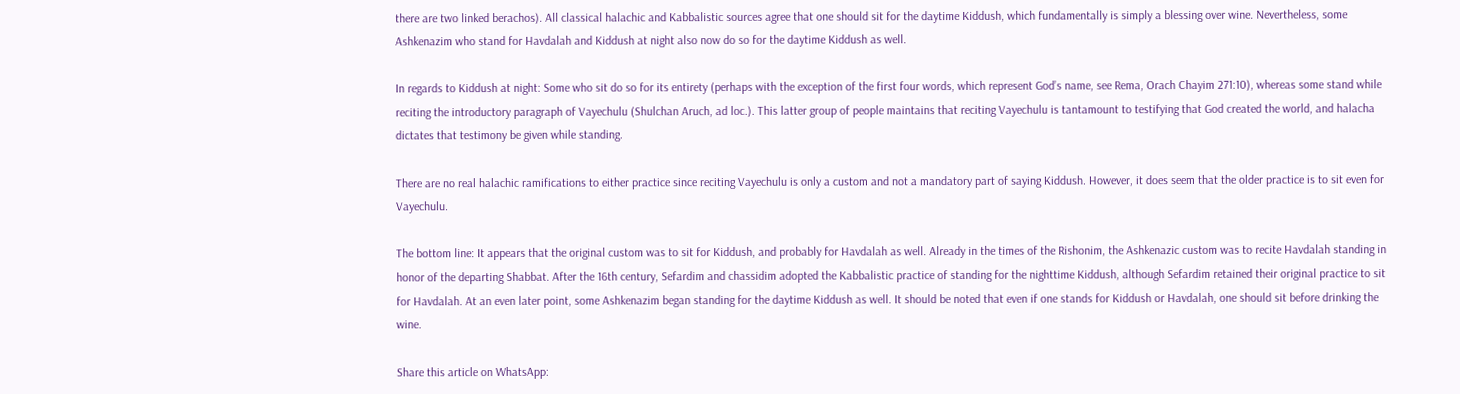there are two linked berachos). All classical halachic and Kabbalistic sources agree that one should sit for the daytime Kiddush, which fundamentally is simply a blessing over wine. Nevertheless, some Ashkenazim who stand for Havdalah and Kiddush at night also now do so for the daytime Kiddush as well.

In regards to Kiddush at night: Some who sit do so for its entirety (perhaps with the exception of the first four words, which represent God’s name, see Rema, Orach Chayim 271:10), whereas some stand while reciting the introductory paragraph of Vayechulu (Shulchan Aruch, ad loc.). This latter group of people maintains that reciting Vayechulu is tantamount to testifying that God created the world, and halacha dictates that testimony be given while standing.

There are no real halachic ramifications to either practice since reciting Vayechulu is only a custom and not a mandatory part of saying Kiddush. However, it does seem that the older practice is to sit even for Vayechulu.

The bottom line: It appears that the original custom was to sit for Kiddush, and probably for Havdalah as well. Already in the times of the Rishonim, the Ashkenazic custom was to recite Havdalah standing in honor of the departing Shabbat. After the 16th century, Sefardim and chassidim adopted the Kabbalistic practice of standing for the nighttime Kiddush, although Sefardim retained their original practice to sit for Havdalah. At an even later point, some Ashkenazim began standing for the daytime Kiddush as well. It should be noted that even if one stands for Kiddush or Havdalah, one should sit before drinking the wine.

Share this article on WhatsApp: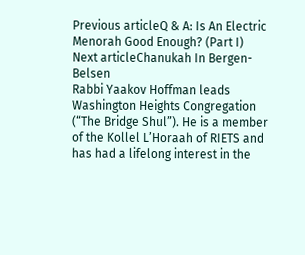Previous articleQ & A: Is An Electric Menorah Good Enough? (Part I)
Next articleChanukah In Bergen-Belsen
Rabbi Yaakov Hoffman leads Washington Heights Congregation (“The Bridge Shul”). He is a member of the Kollel L’Horaah of RIETS and has had a lifelong interest in the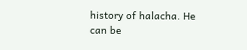history of halacha. He can be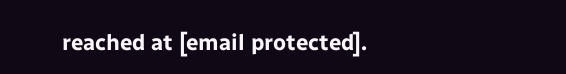reached at [email protected].